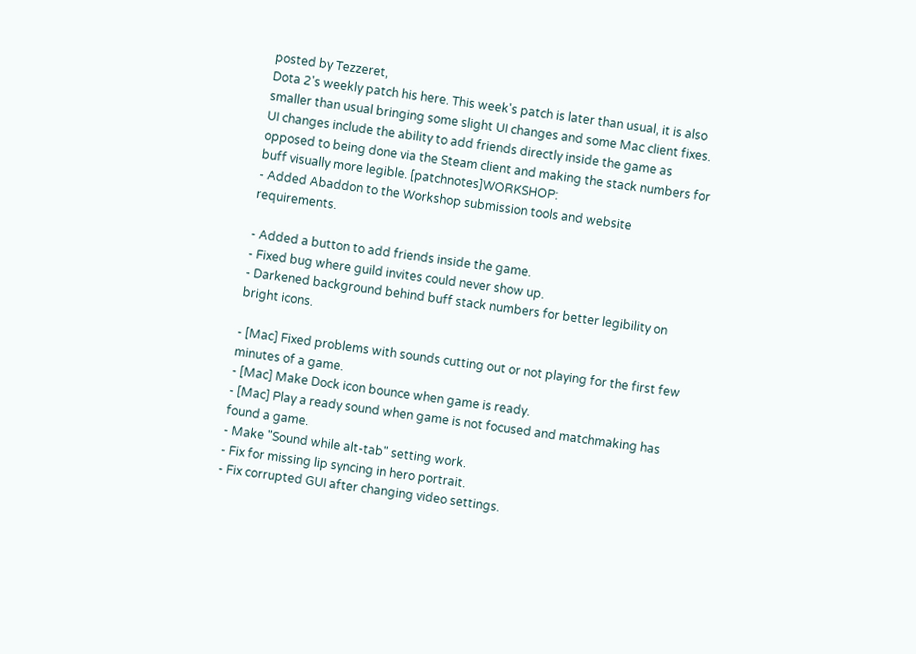posted by Tezzeret,
Dota 2's weekly patch his here. This week's patch is later than usual, it is also smaller than usual bringing some slight UI changes and some Mac client fixes. UI changes include the ability to add friends directly inside the game as opposed to being done via the Steam client and making the stack numbers for buff visually more legible. [patchnotes]WORKSHOP:
- Added Abaddon to the Workshop submission tools and website requirements.

- Added a button to add friends inside the game.
- Fixed bug where guild invites could never show up.
- Darkened background behind buff stack numbers for better legibility on bright icons.

- [Mac] Fixed problems with sounds cutting out or not playing for the first few minutes of a game.
- [Mac] Make Dock icon bounce when game is ready.
- [Mac] Play a ready sound when game is not focused and matchmaking has found a game.
- Make "Sound while alt-tab" setting work.
- Fix for missing lip syncing in hero portrait.
- Fix corrupted GUI after changing video settings.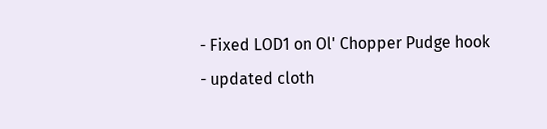- Fixed LOD1 on Ol' Chopper Pudge hook
- updated cloth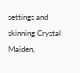settings and skinning Crystal Maiden,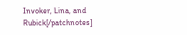Invoker, Lina, and Rubick[/patchnotes]